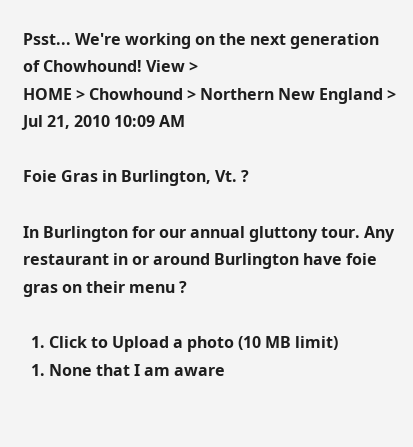Psst... We're working on the next generation of Chowhound! View >
HOME > Chowhound > Northern New England >
Jul 21, 2010 10:09 AM

Foie Gras in Burlington, Vt. ?

In Burlington for our annual gluttony tour. Any restaurant in or around Burlington have foie gras on their menu ?

  1. Click to Upload a photo (10 MB limit)
  1. None that I am aware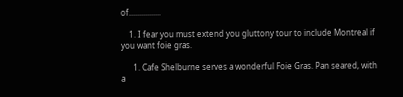of................

    1. I fear you must extend you gluttony tour to include Montreal if you want foie gras.

      1. Cafe Shelburne serves a wonderful Foie Gras. Pan seared, with a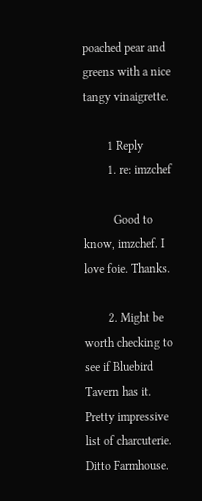poached pear and greens with a nice tangy vinaigrette.

        1 Reply
        1. re: imzchef

          Good to know, imzchef. I love foie. Thanks.

        2. Might be worth checking to see if Bluebird Tavern has it. Pretty impressive list of charcuterie. Ditto Farmhouse.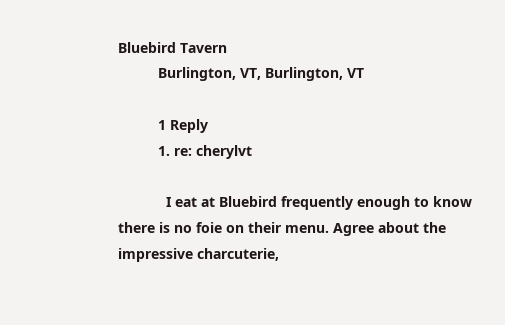Bluebird Tavern
          Burlington, VT, Burlington, VT

          1 Reply
          1. re: cherylvt

            I eat at Bluebird frequently enough to know there is no foie on their menu. Agree about the impressive charcuterie,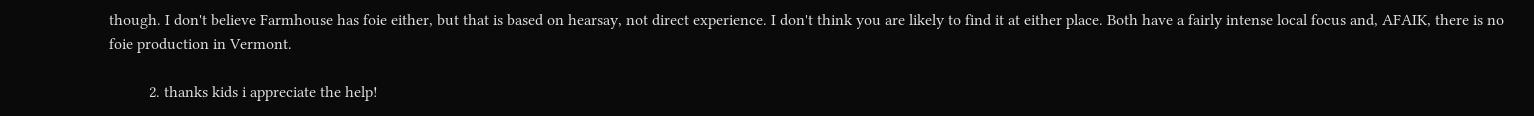though. I don't believe Farmhouse has foie either, but that is based on hearsay, not direct experience. I don't think you are likely to find it at either place. Both have a fairly intense local focus and, AFAIK, there is no foie production in Vermont.

          2. thanks kids i appreciate the help!